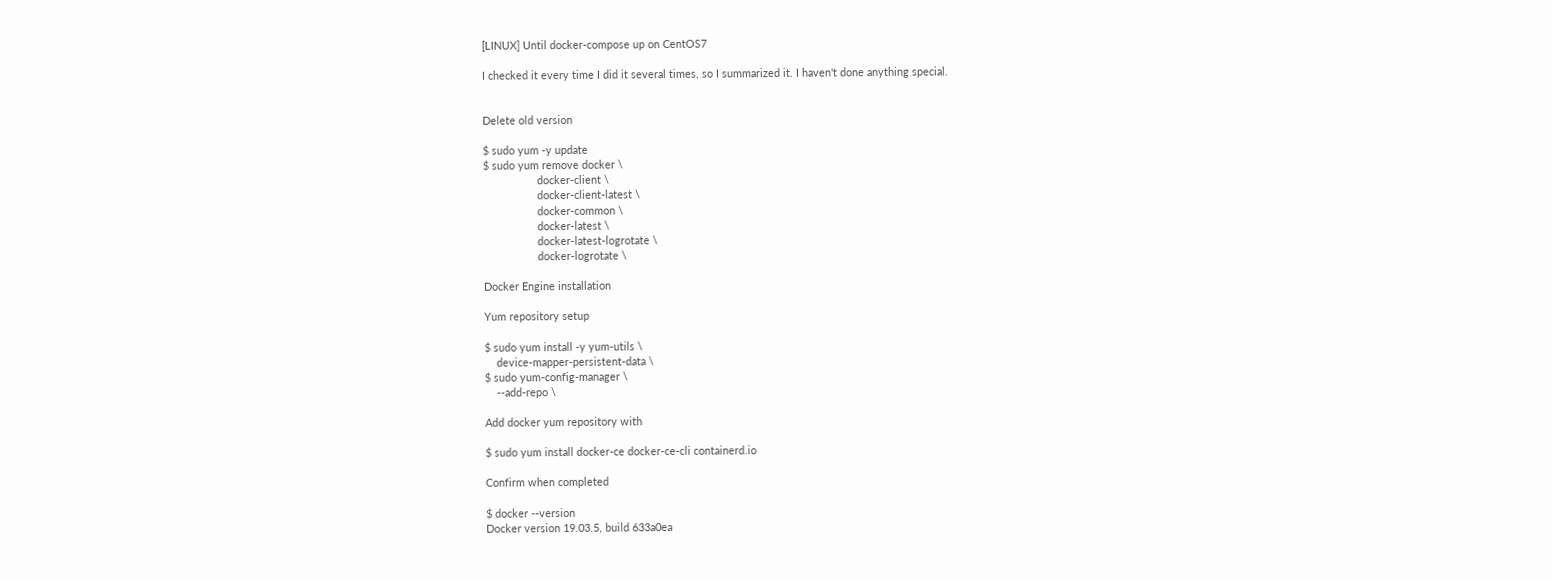[LINUX] Until docker-compose up on CentOS7

I checked it every time I did it several times, so I summarized it. I haven't done anything special.


Delete old version

$ sudo yum -y update
$ sudo yum remove docker \
                  docker-client \
                  docker-client-latest \
                  docker-common \
                  docker-latest \
                  docker-latest-logrotate \
                  docker-logrotate \

Docker Engine installation

Yum repository setup

$ sudo yum install -y yum-utils \
    device-mapper-persistent-data \
$ sudo yum-config-manager \
    --add-repo \

Add docker yum repository with

$ sudo yum install docker-ce docker-ce-cli containerd.io

Confirm when completed

$ docker --version
Docker version 19.03.5, build 633a0ea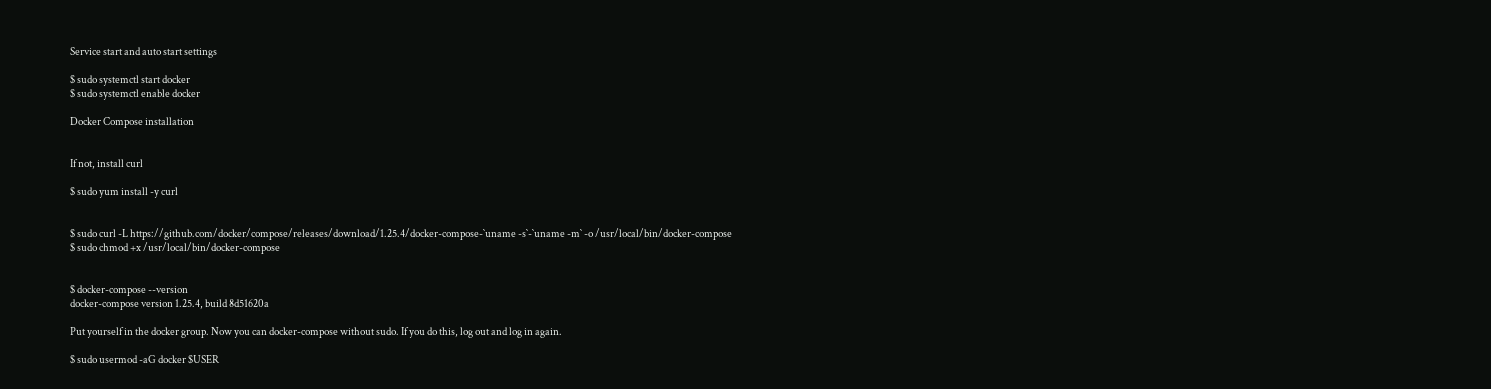Service start and auto start settings

$ sudo systemctl start docker
$ sudo systemctl enable docker

Docker Compose installation


If not, install curl

$ sudo yum install -y curl


$ sudo curl -L https://github.com/docker/compose/releases/download/1.25.4/docker-compose-`uname -s`-`uname -m` -o /usr/local/bin/docker-compose
$ sudo chmod +x /usr/local/bin/docker-compose


$ docker-compose --version
docker-compose version 1.25.4, build 8d51620a

Put yourself in the docker group. Now you can docker-compose without sudo. If you do this, log out and log in again.

$ sudo usermod -aG docker $USER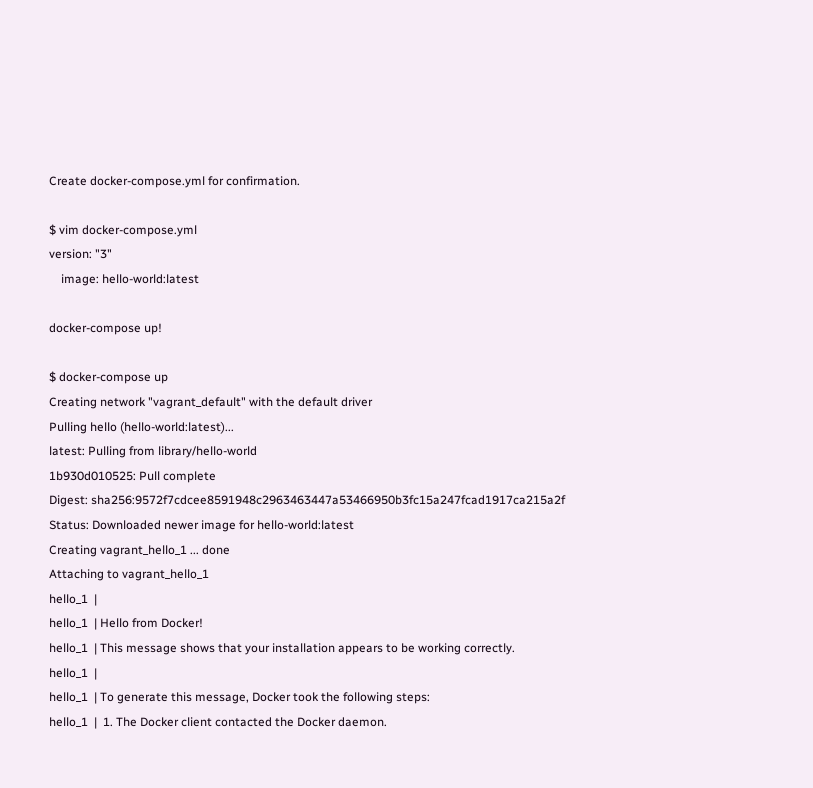Create docker-compose.yml for confirmation.

$ vim docker-compose.yml
version: "3"
    image: hello-world:latest

docker-compose up!

$ docker-compose up
Creating network "vagrant_default" with the default driver
Pulling hello (hello-world:latest)...
latest: Pulling from library/hello-world
1b930d010525: Pull complete
Digest: sha256:9572f7cdcee8591948c2963463447a53466950b3fc15a247fcad1917ca215a2f
Status: Downloaded newer image for hello-world:latest
Creating vagrant_hello_1 ... done
Attaching to vagrant_hello_1
hello_1  |
hello_1  | Hello from Docker!
hello_1  | This message shows that your installation appears to be working correctly.
hello_1  |
hello_1  | To generate this message, Docker took the following steps:
hello_1  |  1. The Docker client contacted the Docker daemon.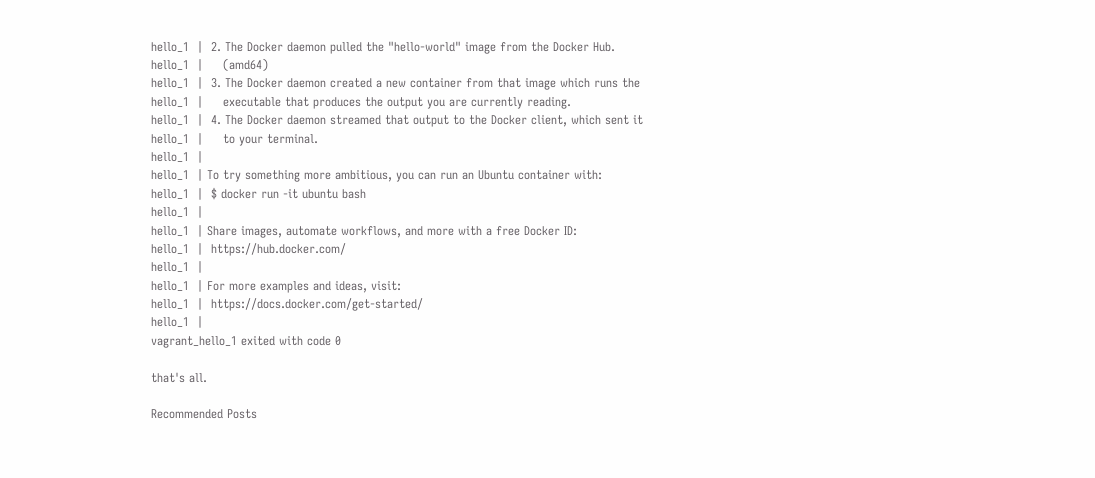hello_1  |  2. The Docker daemon pulled the "hello-world" image from the Docker Hub.
hello_1  |     (amd64)
hello_1  |  3. The Docker daemon created a new container from that image which runs the
hello_1  |     executable that produces the output you are currently reading.
hello_1  |  4. The Docker daemon streamed that output to the Docker client, which sent it
hello_1  |     to your terminal.
hello_1  |
hello_1  | To try something more ambitious, you can run an Ubuntu container with:
hello_1  |  $ docker run -it ubuntu bash
hello_1  |
hello_1  | Share images, automate workflows, and more with a free Docker ID:
hello_1  |  https://hub.docker.com/
hello_1  |
hello_1  | For more examples and ideas, visit:
hello_1  |  https://docs.docker.com/get-started/
hello_1  |
vagrant_hello_1 exited with code 0

that's all.

Recommended Posts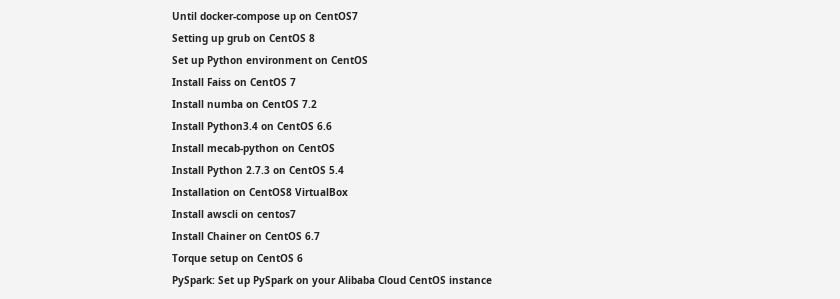Until docker-compose up on CentOS7
Setting up grub on CentOS 8
Set up Python environment on CentOS
Install Faiss on CentOS 7
Install numba on CentOS 7.2
Install Python3.4 on CentOS 6.6
Install mecab-python on CentOS
Install Python 2.7.3 on CentOS 5.4
Installation on CentOS8 VirtualBox
Install awscli on centos7
Install Chainer on CentOS 6.7
Torque setup on CentOS 6
PySpark: Set up PySpark on your Alibaba Cloud CentOS instance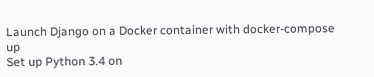Launch Django on a Docker container with docker-compose up
Set up Python 3.4 on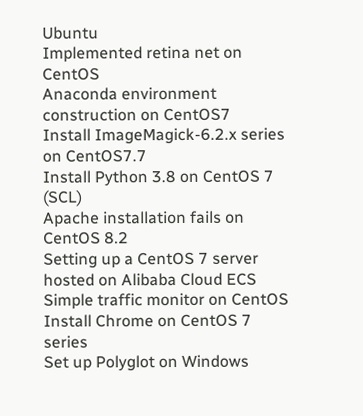Ubuntu
Implemented retina net on CentOS
Anaconda environment construction on CentOS7
Install ImageMagick-6.2.x series on CentOS7.7
Install Python 3.8 on CentOS 7 (SCL)
Apache installation fails on CentOS 8.2
Setting up a CentOS 7 server hosted on Alibaba Cloud ECS
Simple traffic monitor on CentOS
Install Chrome on CentOS 7 series
Set up Polyglot on Windows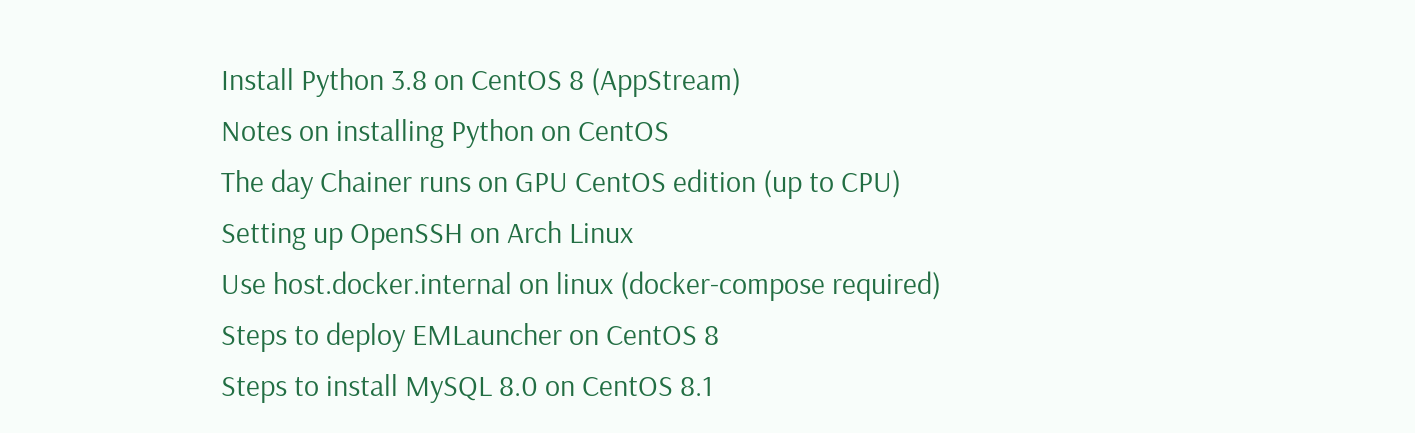Install Python 3.8 on CentOS 8 (AppStream)
Notes on installing Python on CentOS
The day Chainer runs on GPU CentOS edition (up to CPU)
Setting up OpenSSH on Arch Linux
Use host.docker.internal on linux (docker-compose required)
Steps to deploy EMLauncher on CentOS 8
Steps to install MySQL 8.0 on CentOS 8.1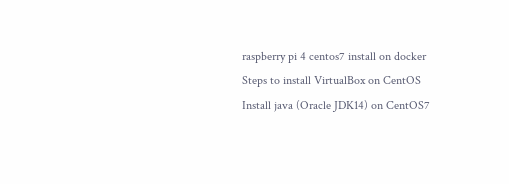raspberry pi 4 centos7 install on docker
Steps to install VirtualBox on CentOS
Install java (Oracle JDK14) on CentOS7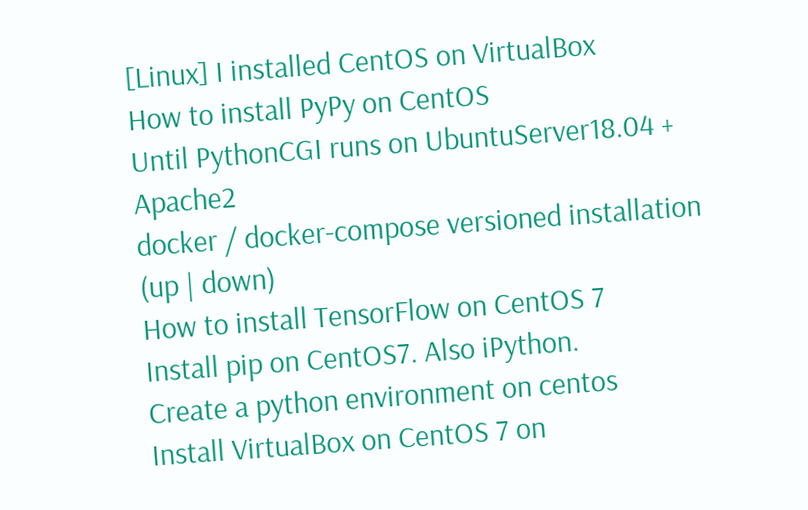[Linux] I installed CentOS on VirtualBox
How to install PyPy on CentOS
Until PythonCGI runs on UbuntuServer18.04 + Apache2
docker / docker-compose versioned installation (up | down)
How to install TensorFlow on CentOS 7
Install pip on CentOS7. Also iPython.
Create a python environment on centos
Install VirtualBox on CentOS 7 on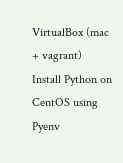VirtualBox (mac + vagrant)
Install Python on CentOS using Pyenv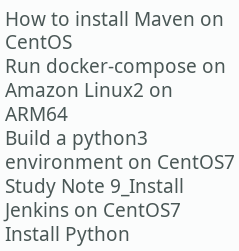How to install Maven on CentOS
Run docker-compose on Amazon Linux2 on ARM64
Build a python3 environment on CentOS7
Study Note 9_Install Jenkins on CentOS7
Install Python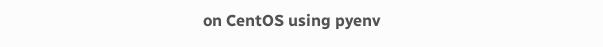on CentOS using pyenv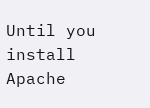Until you install Apache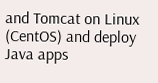and Tomcat on Linux (CentOS) and deploy Java apps